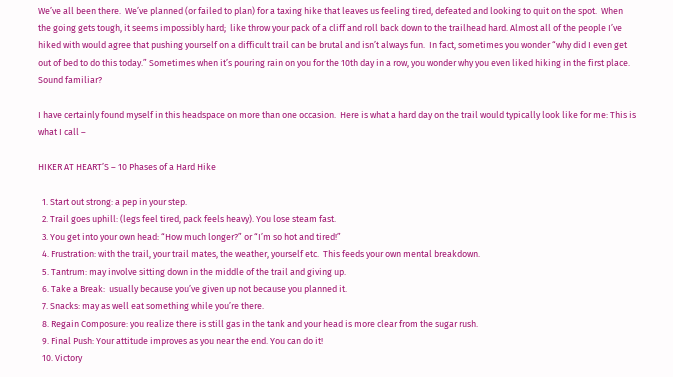We’ve all been there.  We’ve planned (or failed to plan) for a taxing hike that leaves us feeling tired, defeated and looking to quit on the spot.  When the going gets tough, it seems impossibly hard;  like throw your pack of a cliff and roll back down to the trailhead hard. Almost all of the people I’ve hiked with would agree that pushing yourself on a difficult trail can be brutal and isn’t always fun.  In fact, sometimes you wonder “why did I even get out of bed to do this today.” Sometimes when it’s pouring rain on you for the 10th day in a row, you wonder why you even liked hiking in the first place.  Sound familiar?

I have certainly found myself in this headspace on more than one occasion.  Here is what a hard day on the trail would typically look like for me: This is what I call –

HIKER AT HEART’S – 10 Phases of a Hard Hike

  1. Start out strong: a pep in your step.
  2. Trail goes uphill: (legs feel tired, pack feels heavy). You lose steam fast.
  3. You get into your own head: “How much longer?” or “I’m so hot and tired!”
  4. Frustration: with the trail, your trail mates, the weather, yourself etc.  This feeds your own mental breakdown.
  5. Tantrum: may involve sitting down in the middle of the trail and giving up.
  6. Take a Break:  usually because you’ve given up not because you planned it.
  7. Snacks: may as well eat something while you’re there.
  8. Regain Composure: you realize there is still gas in the tank and your head is more clear from the sugar rush.
  9. Final Push: Your attitude improves as you near the end. You can do it!
  10. Victory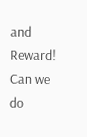and Reward! Can we do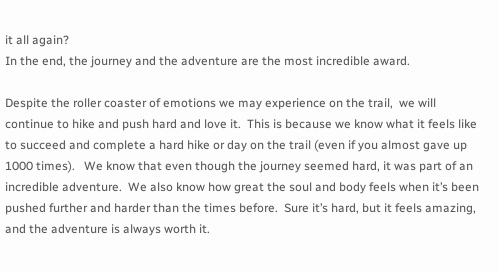it all again?
In the end, the journey and the adventure are the most incredible award.

Despite the roller coaster of emotions we may experience on the trail,  we will continue to hike and push hard and love it.  This is because we know what it feels like to succeed and complete a hard hike or day on the trail (even if you almost gave up 1000 times).   We know that even though the journey seemed hard, it was part of an incredible adventure.  We also know how great the soul and body feels when it’s been pushed further and harder than the times before.  Sure it’s hard, but it feels amazing, and the adventure is always worth it.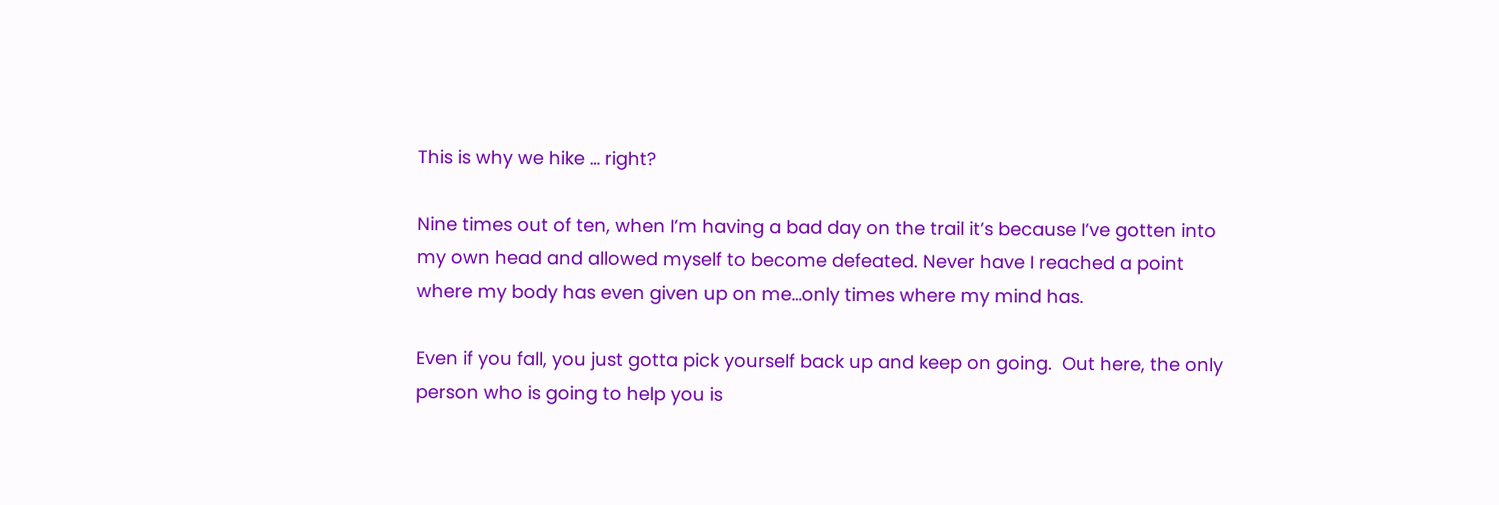This is why we hike … right?

Nine times out of ten, when I’m having a bad day on the trail it’s because I’ve gotten into my own head and allowed myself to become defeated. Never have I reached a point where my body has even given up on me…only times where my mind has.

Even if you fall, you just gotta pick yourself back up and keep on going.  Out here, the only person who is going to help you is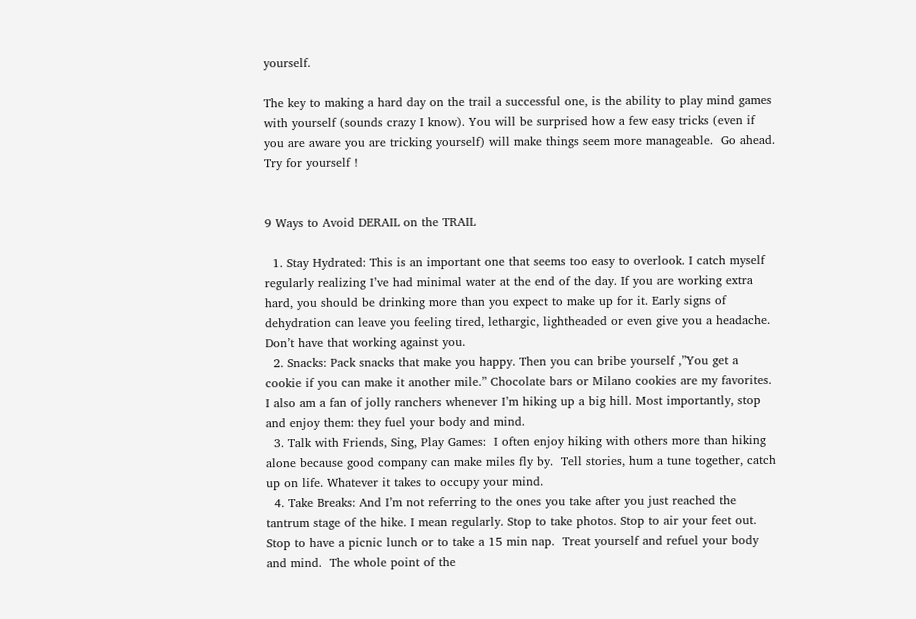yourself.

The key to making a hard day on the trail a successful one, is the ability to play mind games with yourself (sounds crazy I know). You will be surprised how a few easy tricks (even if you are aware you are tricking yourself) will make things seem more manageable.  Go ahead. Try for yourself !


9 Ways to Avoid DERAIL on the TRAIL

  1. Stay Hydrated: This is an important one that seems too easy to overlook. I catch myself regularly realizing I’ve had minimal water at the end of the day. If you are working extra hard, you should be drinking more than you expect to make up for it. Early signs of dehydration can leave you feeling tired, lethargic, lightheaded or even give you a headache. Don’t have that working against you.
  2. Snacks: Pack snacks that make you happy. Then you can bribe yourself ,”You get a cookie if you can make it another mile.” Chocolate bars or Milano cookies are my favorites. I also am a fan of jolly ranchers whenever I’m hiking up a big hill. Most importantly, stop and enjoy them: they fuel your body and mind.
  3. Talk with Friends, Sing, Play Games:  I often enjoy hiking with others more than hiking alone because good company can make miles fly by.  Tell stories, hum a tune together, catch up on life. Whatever it takes to occupy your mind.
  4. Take Breaks: And I’m not referring to the ones you take after you just reached the tantrum stage of the hike. I mean regularly. Stop to take photos. Stop to air your feet out. Stop to have a picnic lunch or to take a 15 min nap.  Treat yourself and refuel your body and mind.  The whole point of the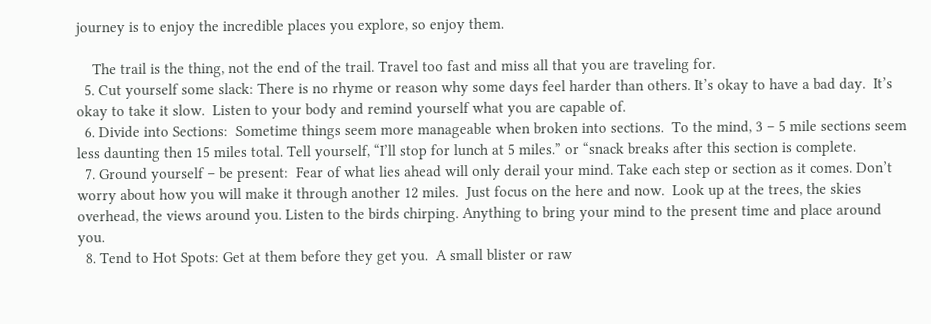journey is to enjoy the incredible places you explore, so enjoy them.

    The trail is the thing, not the end of the trail. Travel too fast and miss all that you are traveling for.
  5. Cut yourself some slack: There is no rhyme or reason why some days feel harder than others. It’s okay to have a bad day.  It’s okay to take it slow.  Listen to your body and remind yourself what you are capable of.
  6. Divide into Sections:  Sometime things seem more manageable when broken into sections.  To the mind, 3 – 5 mile sections seem less daunting then 15 miles total. Tell yourself, “I’ll stop for lunch at 5 miles.” or “snack breaks after this section is complete.
  7. Ground yourself – be present:  Fear of what lies ahead will only derail your mind. Take each step or section as it comes. Don’t worry about how you will make it through another 12 miles.  Just focus on the here and now.  Look up at the trees, the skies overhead, the views around you. Listen to the birds chirping. Anything to bring your mind to the present time and place around you.
  8. Tend to Hot Spots: Get at them before they get you.  A small blister or raw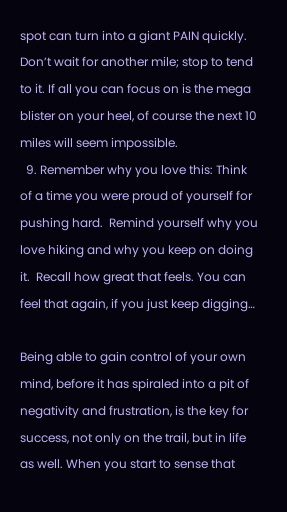spot can turn into a giant PAIN quickly. Don’t wait for another mile; stop to tend to it. If all you can focus on is the mega blister on your heel, of course the next 10 miles will seem impossible.
  9. Remember why you love this: Think of a time you were proud of yourself for pushing hard.  Remind yourself why you love hiking and why you keep on doing it.  Recall how great that feels. You can feel that again, if you just keep digging…

Being able to gain control of your own mind, before it has spiraled into a pit of negativity and frustration, is the key for success, not only on the trail, but in life as well. When you start to sense that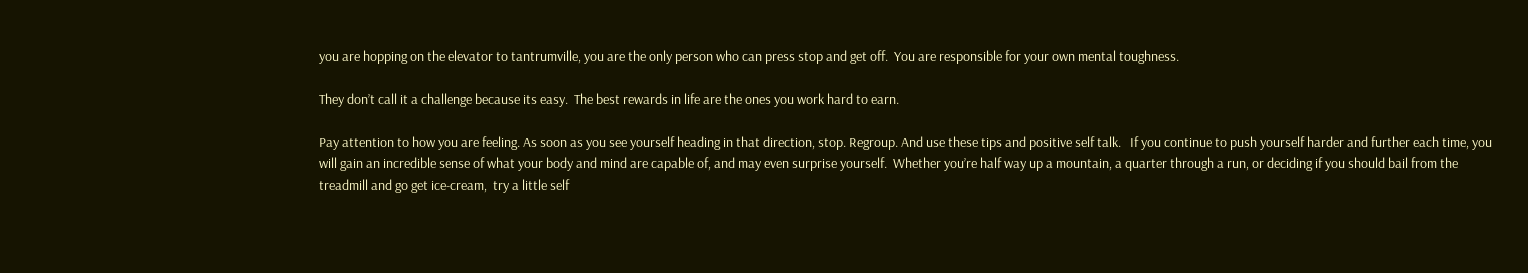you are hopping on the elevator to tantrumville, you are the only person who can press stop and get off.  You are responsible for your own mental toughness.

They don’t call it a challenge because its easy.  The best rewards in life are the ones you work hard to earn.

Pay attention to how you are feeling. As soon as you see yourself heading in that direction, stop. Regroup. And use these tips and positive self talk.   If you continue to push yourself harder and further each time, you will gain an incredible sense of what your body and mind are capable of, and may even surprise yourself.  Whether you’re half way up a mountain, a quarter through a run, or deciding if you should bail from the treadmill and go get ice-cream,  try a little self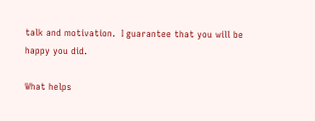talk and motivation.  I guarantee that you will be happy you did.

What helps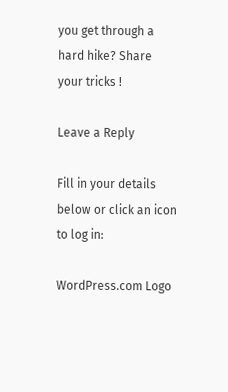you get through a hard hike? Share your tricks !

Leave a Reply

Fill in your details below or click an icon to log in:

WordPress.com Logo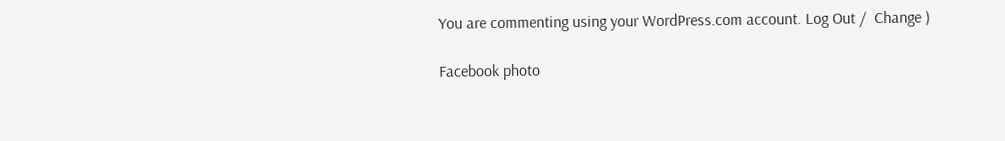You are commenting using your WordPress.com account. Log Out /  Change )

Facebook photo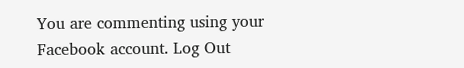You are commenting using your Facebook account. Log Out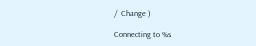/  Change )

Connecting to %s